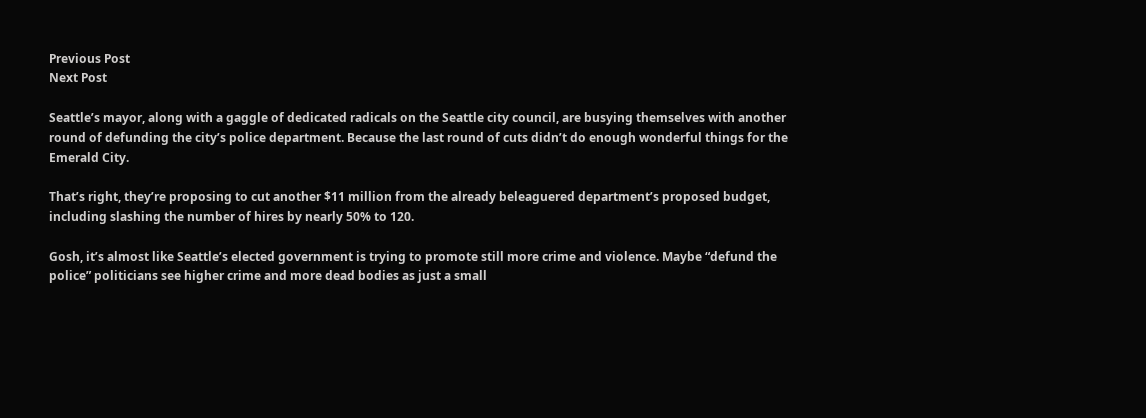Previous Post
Next Post

Seattle’s mayor, along with a gaggle of dedicated radicals on the Seattle city council, are busying themselves with another round of defunding the city’s police department. Because the last round of cuts didn’t do enough wonderful things for the Emerald City.

That’s right, they’re proposing to cut another $11 million from the already beleaguered department’s proposed budget, including slashing the number of hires by nearly 50% to 120.

Gosh, it’s almost like Seattle’s elected government is trying to promote still more crime and violence. Maybe “defund the police” politicians see higher crime and more dead bodies as just a small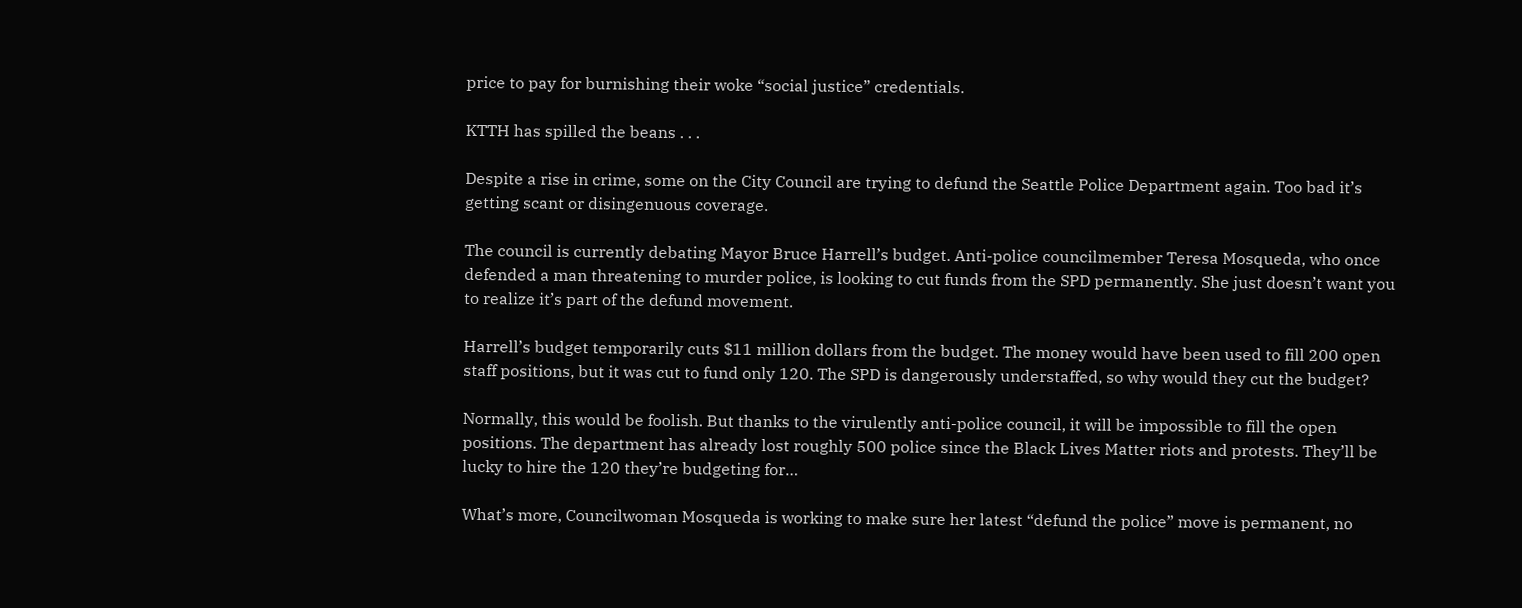price to pay for burnishing their woke “social justice” credentials.

KTTH has spilled the beans . . .

Despite a rise in crime, some on the City Council are trying to defund the Seattle Police Department again. Too bad it’s getting scant or disingenuous coverage.

The council is currently debating Mayor Bruce Harrell’s budget. Anti-police councilmember Teresa Mosqueda, who once defended a man threatening to murder police, is looking to cut funds from the SPD permanently. She just doesn’t want you to realize it’s part of the defund movement.

Harrell’s budget temporarily cuts $11 million dollars from the budget. The money would have been used to fill 200 open staff positions, but it was cut to fund only 120. The SPD is dangerously understaffed, so why would they cut the budget?

Normally, this would be foolish. But thanks to the virulently anti-police council, it will be impossible to fill the open positions. The department has already lost roughly 500 police since the Black Lives Matter riots and protests. They’ll be lucky to hire the 120 they’re budgeting for…

What’s more, Councilwoman Mosqueda is working to make sure her latest “defund the police” move is permanent, no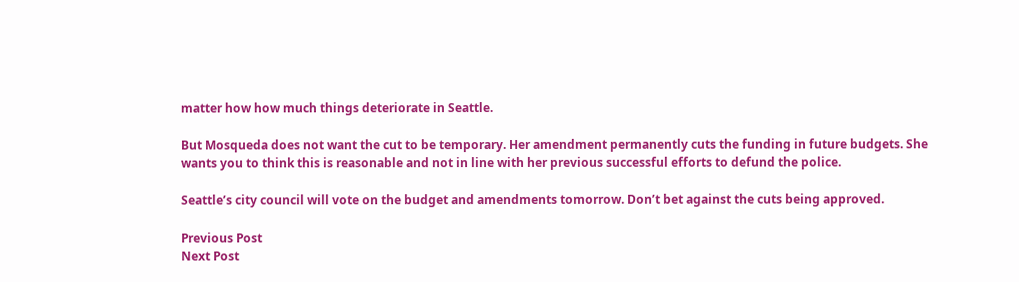matter how how much things deteriorate in Seattle.

But Mosqueda does not want the cut to be temporary. Her amendment permanently cuts the funding in future budgets. She wants you to think this is reasonable and not in line with her previous successful efforts to defund the police.

Seattle’s city council will vote on the budget and amendments tomorrow. Don’t bet against the cuts being approved.

Previous Post
Next Post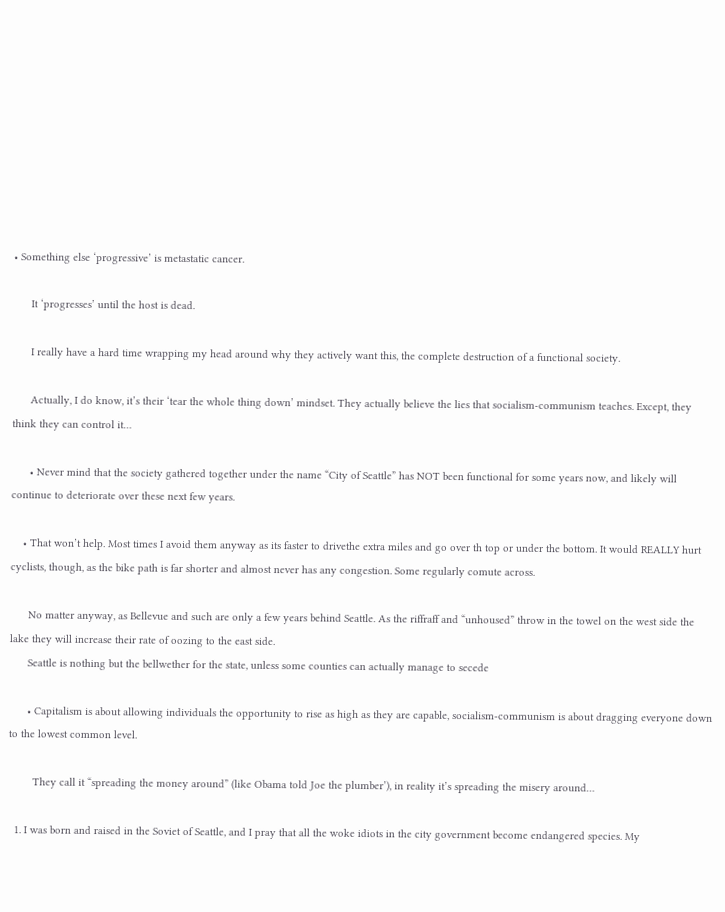• Something else ‘progressive’ is metastatic cancer.

      It ‘progresses’ until the host is dead.

      I really have a hard time wrapping my head around why they actively want this, the complete destruction of a functional society.

      Actually, I do know, it’s their ‘tear the whole thing down’ mindset. They actually believe the lies that socialism-communism teaches. Except, they think they can control it…

      • Never mind that the society gathered together under the name “City of Seattle” has NOT been functional for some years now, and likely will continue to deteriorate over these next few years.

    • That won’t help. Most times I avoid them anyway as its faster to drivethe extra miles and go over th top or under the bottom. It would REALLY hurt cyclists, though, as the bike path is far shorter and almost never has any congestion. Some regularly comute across.

      No matter anyway, as Bellevue and such are only a few years behind Seattle. As the riffraff and “unhoused” throw in the towel on the west side the lake they will increase their rate of oozing to the east side.
      Seattle is nothing but the bellwether for the state, unless some counties can actually manage to secede

      • Capitalism is about allowing individuals the opportunity to rise as high as they are capable, socialism-communism is about dragging everyone down to the lowest common level.

        They call it “spreading the money around” (like Obama told Joe the plumber’), in reality it’s spreading the misery around…

  1. I was born and raised in the Soviet of Seattle, and I pray that all the woke idiots in the city government become endangered species. My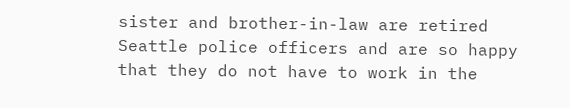sister and brother-in-law are retired Seattle police officers and are so happy that they do not have to work in the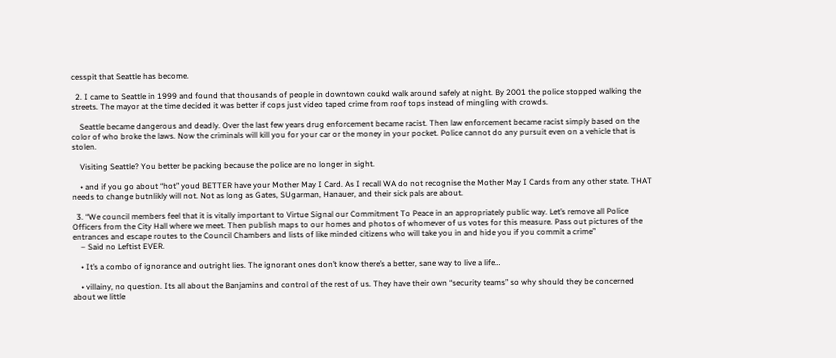cesspit that Seattle has become.

  2. I came to Seattle in 1999 and found that thousands of people in downtown coukd walk around safely at night. By 2001 the police stopped walking the streets. The mayor at the time decided it was better if cops just video taped crime from roof tops instead of mingling with crowds.

    Seattle became dangerous and deadly. Over the last few years drug enforcement became racist. Then law enforcement became racist simply based on the color of who broke the laws. Now the criminals will kill you for your car or the money in your pocket. Police cannot do any pursuit even on a vehicle that is stolen.

    Visiting Seattle? You better be packing because the police are no longer in sight.

    • and if you go about “hot” youd BETTER have your Mother May I Card. As I recall WA do not recognise the Mother May I Cards from any other state. THAT needs to change butnlikly will not. Not as long as Gates, SUgarman, Hanauer, and their sick pals are about.

  3. “We council members feel that it is vitally important to Virtue Signal our Commitment To Peace in an appropriately public way. Let’s remove all Police Officers from the City Hall where we meet. Then publish maps to our homes and photos of whomever of us votes for this measure. Pass out pictures of the entrances and escape routes to the Council Chambers and lists of like minded citizens who will take you in and hide you if you commit a crime”
    – Said no Leftist EVER.

    • It’s a combo of ignorance and outright lies. The ignorant ones don’t know there’s a better, sane way to live a life…

    • villainy, no question. Its all about the Banjamins and control of the rest of us. They have their own “security teams” so why should they be concerned about we little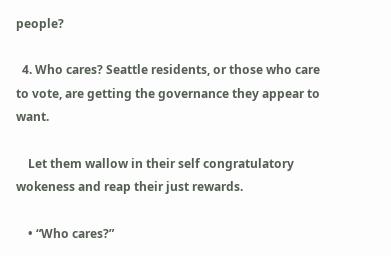people?

  4. Who cares? Seattle residents, or those who care to vote, are getting the governance they appear to want.

    Let them wallow in their self congratulatory wokeness and reap their just rewards.

    • “Who cares?”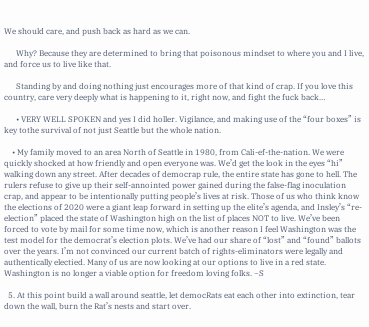We should care, and push back as hard as we can.

      Why? Because they are determined to bring that poisonous mindset to where you and I live, and force us to live like that.

      Standing by and doing nothing just encourages more of that kind of crap. If you love this country, care very deeply what is happening to it, right now, and fight the fuck back…

      • VERY WELL SPOKEN and yes I did holler. Vigilance, and making use of the “four boxes” is key tothe survival of not just Seattle but the whole nation.

    • My family moved to an area North of Seattle in 1980, from Cali-ef-the-nation. We were quickly shocked at how friendly and open everyone was. We’d get the look in the eyes “hi” walking down any street. After decades of democrap rule, the entire state has gone to hell. The rulers refuse to give up their self-annointed power gained during the false-flag inoculation crap, and appear to be intentionally putting people’s lives at risk. Those of us who think know the elections of 2020 were a giant leap forward in setting up the elite’s agenda, and Insley’s “re-election” placed the state of Washington high on the list of places NOT to live. We’ve been forced to vote by mail for some time now, which is another reason I feel Washington was the test model for the democrat’s election plots. We’ve had our share of “lost” and “found” ballots over the years. I’m not convinced our current batch of rights-eliminators were legally and authentically electied. Many of us are now looking at our options to live in a red state. Washington is no longer a viable option for freedom loving folks. ~S

  5. At this point build a wall around seattle, let democRats eat each other into extinction, tear down the wall, burn the Rat’s nests and start over.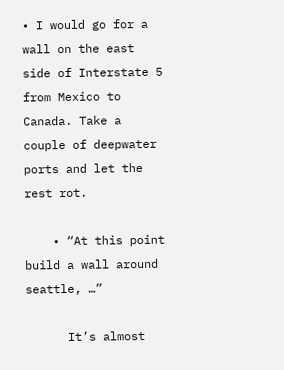• I would go for a wall on the east side of Interstate 5 from Mexico to Canada. Take a couple of deepwater ports and let the rest rot.

    • “At this point build a wall around seattle, …”

      It’s almost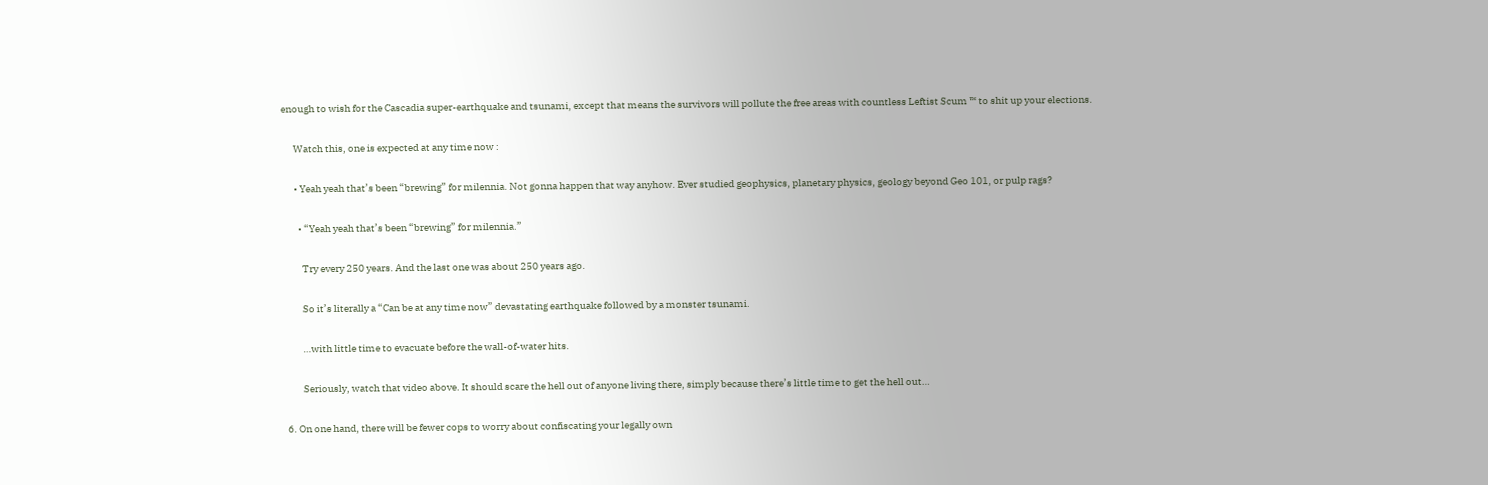enough to wish for the Cascadia super-earthquake and tsunami, except that means the survivors will pollute the free areas with countless Leftist Scum ™ to shit up your elections.

      Watch this, one is expected at any time now :

      • Yeah yeah that’s been “brewing” for milennia. Not gonna happen that way anyhow. Ever studied geophysics, planetary physics, geology beyond Geo 101, or pulp rags?

        • “Yeah yeah that’s been “brewing” for milennia.”

          Try every 250 years. And the last one was about 250 years ago.

          So it’s literally a “Can be at any time now” devastating earthquake followed by a monster tsunami.

          …with little time to evacuate before the wall-of-water hits.

          Seriously, watch that video above. It should scare the hell out of anyone living there, simply because there’s little time to get the hell out…

  6. On one hand, there will be fewer cops to worry about confiscating your legally own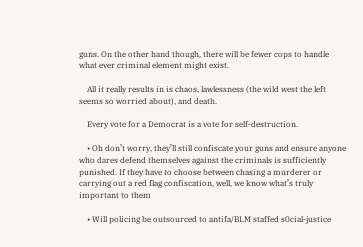guns. On the other hand though, there will be fewer cops to handle what ever criminal element might exist.

    All it really results in is chaos, lawlessness (the wild west the left seems so worried about), and death.

    Every vote for a Democrat is a vote for self-destruction.

    • Oh don’t worry, they’ll still confiscate your guns and ensure anyone who dares defend themselves against the criminals is sufficiently punished. If they have to choose between chasing a murderer or carrying out a red flag confiscation, well, we know what’s truly important to them

    • Will policing be outsourced to antifa/BLM staffed s0cial-justice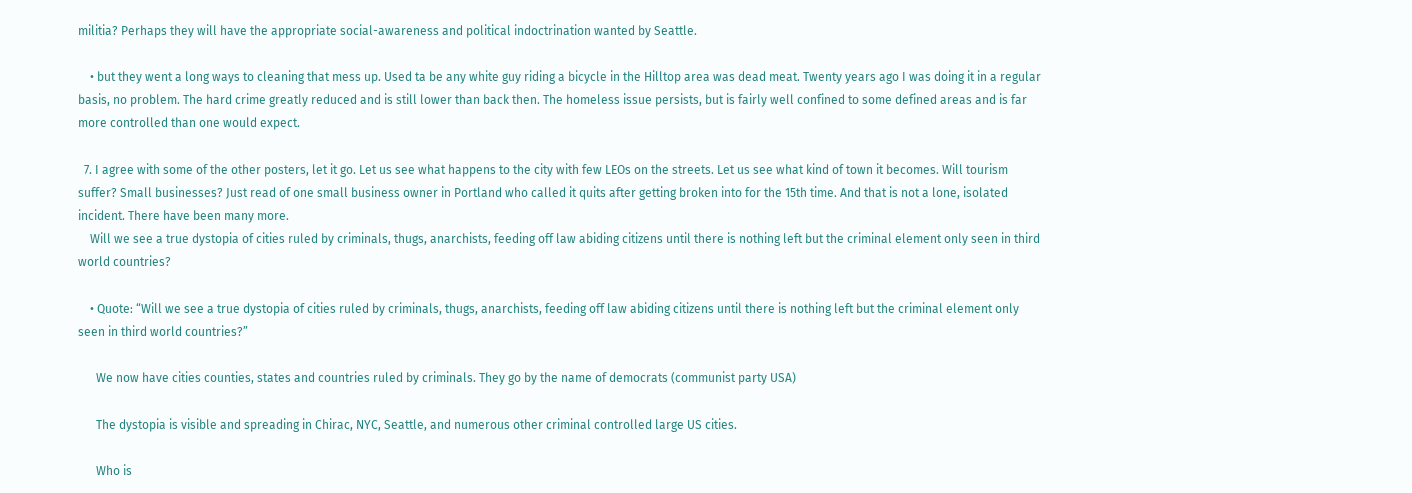militia? Perhaps they will have the appropriate social-awareness and political indoctrination wanted by Seattle.

    • but they went a long ways to cleaning that mess up. Used ta be any white guy riding a bicycle in the Hilltop area was dead meat. Twenty years ago I was doing it in a regular basis, no problem. The hard crime greatly reduced and is still lower than back then. The homeless issue persists, but is fairly well confined to some defined areas and is far more controlled than one would expect.

  7. I agree with some of the other posters, let it go. Let us see what happens to the city with few LEOs on the streets. Let us see what kind of town it becomes. Will tourism suffer? Small businesses? Just read of one small business owner in Portland who called it quits after getting broken into for the 15th time. And that is not a lone, isolated incident. There have been many more.
    Will we see a true dystopia of cities ruled by criminals, thugs, anarchists, feeding off law abiding citizens until there is nothing left but the criminal element only seen in third world countries?

    • Quote: “Will we see a true dystopia of cities ruled by criminals, thugs, anarchists, feeding off law abiding citizens until there is nothing left but the criminal element only seen in third world countries?”

      We now have cities counties, states and countries ruled by criminals. They go by the name of democrats (communist party USA)

      The dystopia is visible and spreading in Chirac, NYC, Seattle, and numerous other criminal controlled large US cities.

      Who is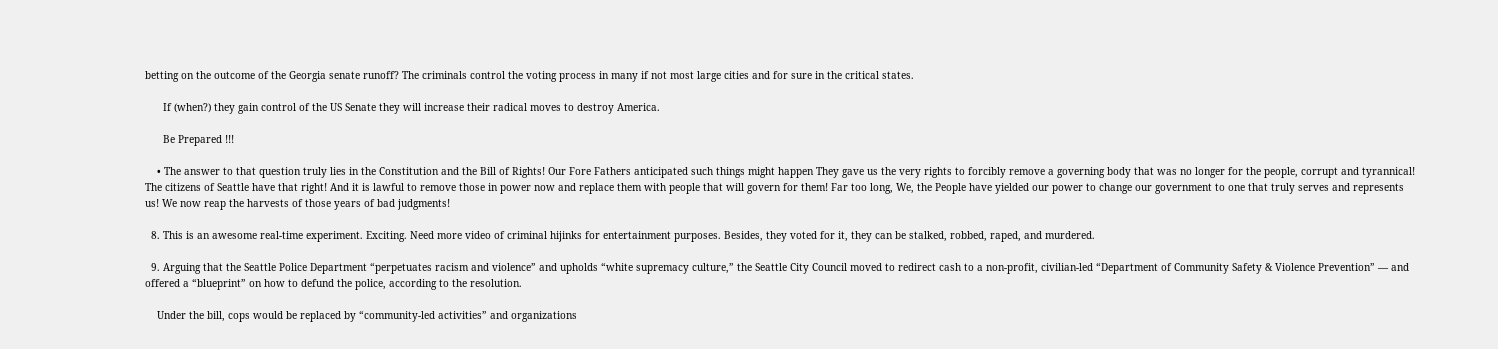betting on the outcome of the Georgia senate runoff? The criminals control the voting process in many if not most large cities and for sure in the critical states.

      If (when?) they gain control of the US Senate they will increase their radical moves to destroy America.

      Be Prepared !!!

    • The answer to that question truly lies in the Constitution and the Bill of Rights! Our Fore Fathers anticipated such things might happen They gave us the very rights to forcibly remove a governing body that was no longer for the people, corrupt and tyrannical! The citizens of Seattle have that right! And it is lawful to remove those in power now and replace them with people that will govern for them! Far too long, We, the People have yielded our power to change our government to one that truly serves and represents us! We now reap the harvests of those years of bad judgments!

  8. This is an awesome real-time experiment. Exciting. Need more video of criminal hijinks for entertainment purposes. Besides, they voted for it, they can be stalked, robbed, raped, and murdered.

  9. Arguing that the Seattle Police Department “perpetuates racism and violence” and upholds “white supremacy culture,” the Seattle City Council moved to redirect cash to a non-profit, civilian-led “Department of Community Safety & Violence Prevention” — and offered a “blueprint” on how to defund the police, according to the resolution.

    Under the bill, cops would be replaced by “community-led activities” and organizations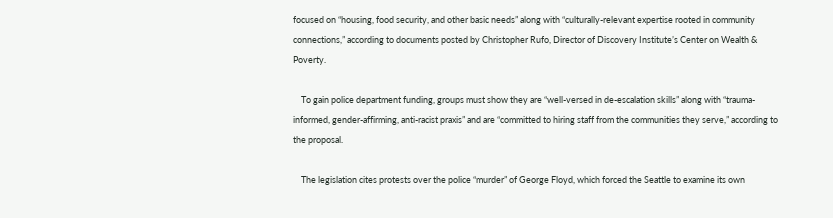focused on “housing, food security, and other basic needs” along with “culturally-relevant expertise rooted in community connections,” according to documents posted by Christopher Rufo, Director of Discovery Institute’s Center on Wealth & Poverty.

    To gain police department funding, groups must show they are “well-versed in de-escalation skills” along with “trauma-informed, gender-affirming, anti-racist praxis” and are “committed to hiring staff from the communities they serve,” according to the proposal.

    The legislation cites protests over the police “murder” of George Floyd, which forced the Seattle to examine its own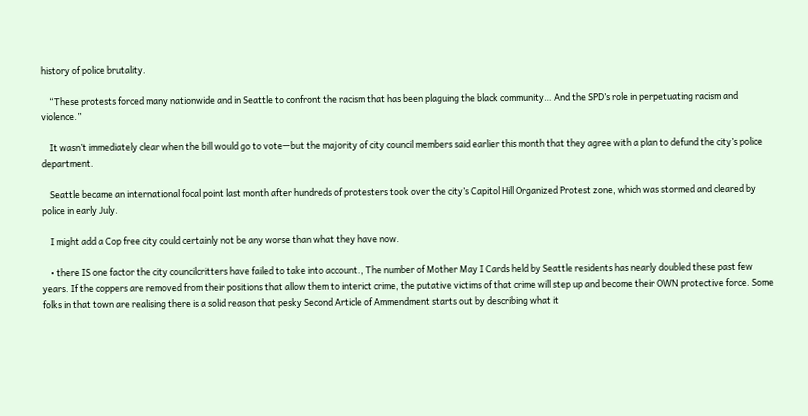history of police brutality.

    “These protests forced many nationwide and in Seattle to confront the racism that has been plaguing the black community… And the SPD’s role in perpetuating racism and violence.”

    It wasn’t immediately clear when the bill would go to vote—but the majority of city council members said earlier this month that they agree with a plan to defund the city’s police department.

    Seattle became an international focal point last month after hundreds of protesters took over the city’s Capitol Hill Organized Protest zone, which was stormed and cleared by police in early July.

    I might add a Cop free city could certainly not be any worse than what they have now.

    • there IS one factor the city councilcritters have failed to take into account., The number of Mother May I Cards held by Seattle residents has nearly doubled these past few years. If the coppers are removed from their positions that allow them to interict crime, the putative victims of that crime will step up and become their OWN protective force. Some folks in that town are realising there is a solid reason that pesky Second Article of Ammendment starts out by describing what it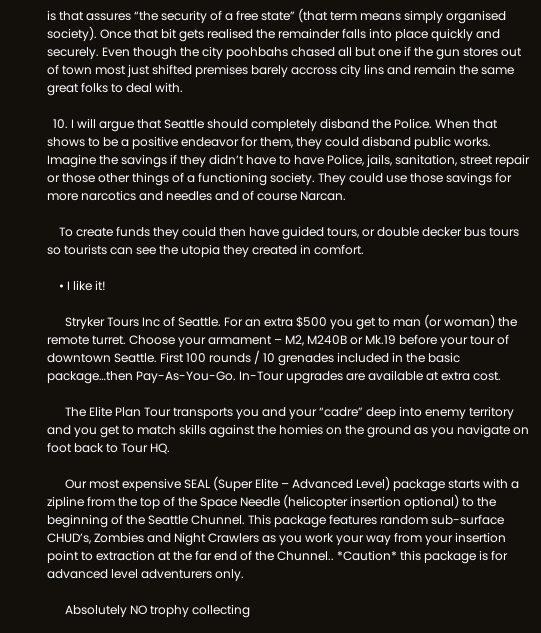is that assures “the security of a free state” (that term means simply organised society). Once that bit gets realised the remainder falls into place quickly and securely. Even though the city poohbahs chased all but one if the gun stores out of town most just shifted premises barely accross city lins and remain the same great folks to deal with.

  10. I will argue that Seattle should completely disband the Police. When that shows to be a positive endeavor for them, they could disband public works. Imagine the savings if they didn’t have to have Police, jails, sanitation, street repair or those other things of a functioning society. They could use those savings for more narcotics and needles and of course Narcan.

    To create funds they could then have guided tours, or double decker bus tours so tourists can see the utopia they created in comfort.

    • I like it!

      Stryker Tours Inc of Seattle. For an extra $500 you get to man (or woman) the remote turret. Choose your armament – M2, M240B or Mk.19 before your tour of downtown Seattle. First 100 rounds / 10 grenades included in the basic package…then Pay-As-You-Go. In-Tour upgrades are available at extra cost.

      The Elite Plan Tour transports you and your “cadre” deep into enemy territory and you get to match skills against the homies on the ground as you navigate on foot back to Tour HQ.

      Our most expensive SEAL (Super Elite – Advanced Level) package starts with a zipline from the top of the Space Needle (helicopter insertion optional) to the beginning of the Seattle Chunnel. This package features random sub-surface CHUD’s, Zombies and Night Crawlers as you work your way from your insertion point to extraction at the far end of the Chunnel.. *Caution* this package is for advanced level adventurers only.

      Absolutely NO trophy collecting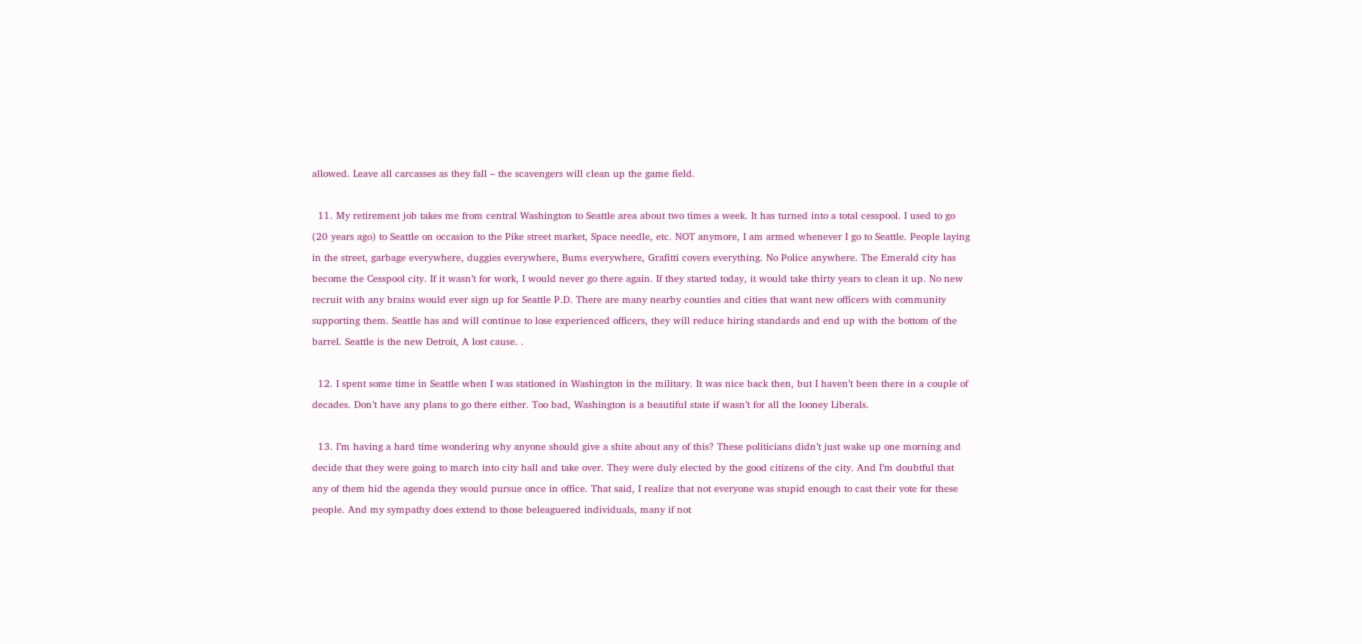allowed. Leave all carcasses as they fall – the scavengers will clean up the game field.

  11. My retirement job takes me from central Washington to Seattle area about two times a week. It has turned into a total cesspool. I used to go (20 years ago) to Seattle on occasion to the Pike street market, Space needle, etc. NOT anymore, I am armed whenever I go to Seattle. People laying in the street, garbage everywhere, duggies everywhere, Bums everywhere, Grafitti covers everything. No Police anywhere. The Emerald city has become the Cesspool city. If it wasn’t for work, I would never go there again. If they started today, it would take thirty years to clean it up. No new recruit with any brains would ever sign up for Seattle P.D. There are many nearby counties and cities that want new officers with community supporting them. Seattle has and will continue to lose experienced officers, they will reduce hiring standards and end up with the bottom of the barrel. Seattle is the new Detroit, A lost cause. .

  12. I spent some time in Seattle when I was stationed in Washington in the military. It was nice back then, but I haven’t been there in a couple of decades. Don’t have any plans to go there either. Too bad, Washington is a beautiful state if wasn’t for all the looney Liberals.

  13. I’m having a hard time wondering why anyone should give a shite about any of this? These politicians didn’t just wake up one morning and decide that they were going to march into city hall and take over. They were duly elected by the good citizens of the city. And I’m doubtful that any of them hid the agenda they would pursue once in office. That said, I realize that not everyone was stupid enough to cast their vote for these people. And my sympathy does extend to those beleaguered individuals, many if not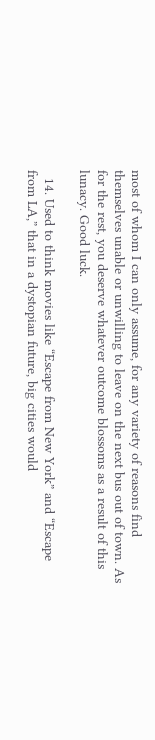most of whom I can only assume, for any variety of reasons find themselves unable or unwilling to leave on the next bus out of town. As for the rest, you deserve whatever outcome blossoms as a result of this lunacy. Good luck.

  14. Used to think movies like “Escape from New York” and “Escape from LA,” that in a dystopian future, big cities would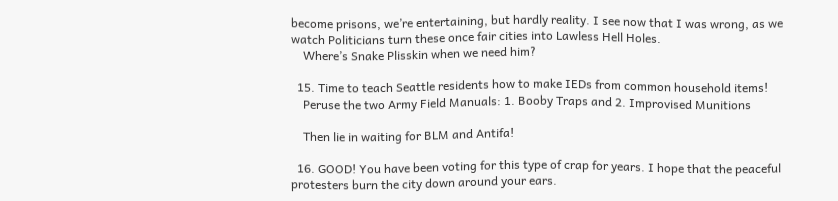become prisons, we’re entertaining, but hardly reality. I see now that I was wrong, as we watch Politicians turn these once fair cities into Lawless Hell Holes.
    Where’s Snake Plisskin when we need him?

  15. Time to teach Seattle residents how to make IEDs from common household items!
    Peruse the two Army Field Manuals: 1. Booby Traps and 2. Improvised Munitions

    Then lie in waiting for BLM and Antifa!

  16. GOOD! You have been voting for this type of crap for years. I hope that the peaceful protesters burn the city down around your ears.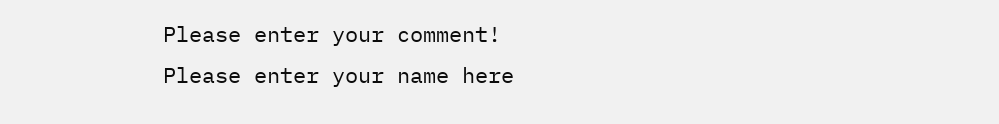Please enter your comment!
Please enter your name here